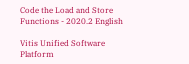Code the Load and Store Functions - 2020.2 English

Vitis Unified Software Platform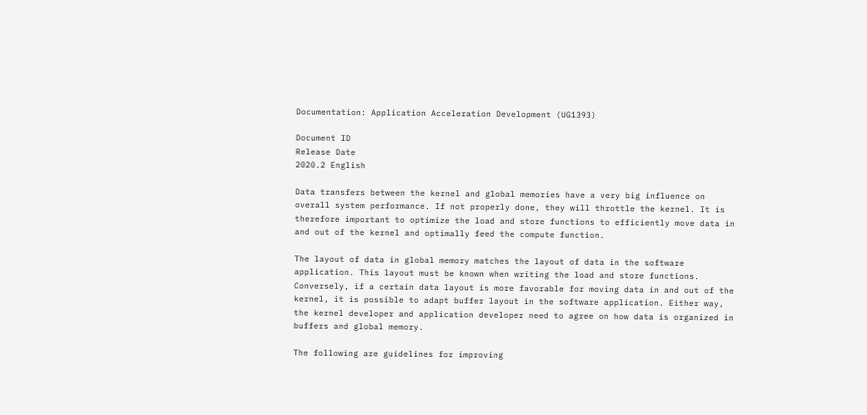Documentation: Application Acceleration Development (UG1393)

Document ID
Release Date
2020.2 English

Data transfers between the kernel and global memories have a very big influence on overall system performance. If not properly done, they will throttle the kernel. It is therefore important to optimize the load and store functions to efficiently move data in and out of the kernel and optimally feed the compute function.

The layout of data in global memory matches the layout of data in the software application. This layout must be known when writing the load and store functions. Conversely, if a certain data layout is more favorable for moving data in and out of the kernel, it is possible to adapt buffer layout in the software application. Either way, the kernel developer and application developer need to agree on how data is organized in buffers and global memory.

The following are guidelines for improving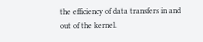the efficiency of data transfers in and out of the kernel.